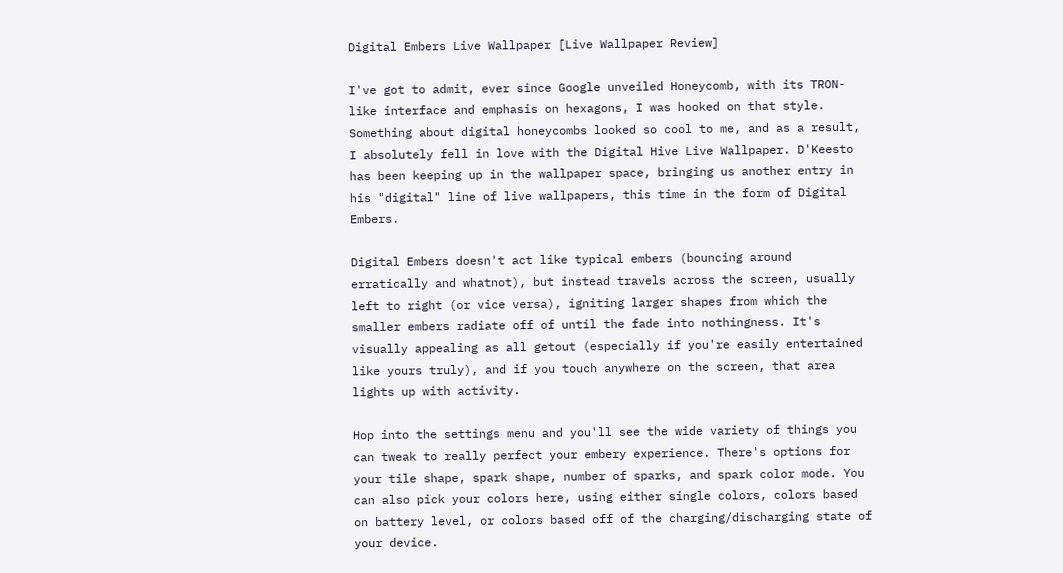Digital Embers Live Wallpaper [Live Wallpaper Review]

I've got to admit, ever since Google unveiled Honeycomb, with its TRON-like interface and emphasis on hexagons, I was hooked on that style. Something about digital honeycombs looked so cool to me, and as a result, I absolutely fell in love with the Digital Hive Live Wallpaper. D'Keesto has been keeping up in the wallpaper space, bringing us another entry in his "digital" line of live wallpapers, this time in the form of Digital Embers.

Digital Embers doesn't act like typical embers (bouncing around erratically and whatnot), but instead travels across the screen, usually left to right (or vice versa), igniting larger shapes from which the smaller embers radiate off of until the fade into nothingness. It's visually appealing as all getout (especially if you're easily entertained like yours truly), and if you touch anywhere on the screen, that area lights up with activity.

Hop into the settings menu and you'll see the wide variety of things you can tweak to really perfect your embery experience. There's options for your tile shape, spark shape, number of sparks, and spark color mode. You can also pick your colors here, using either single colors, colors based on battery level, or colors based off of the charging/discharging state of your device.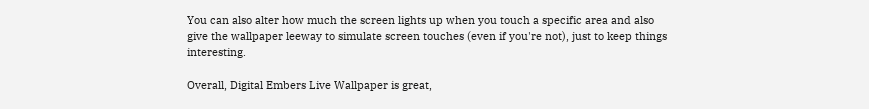You can also alter how much the screen lights up when you touch a specific area and also give the wallpaper leeway to simulate screen touches (even if you're not), just to keep things interesting.

Overall, Digital Embers Live Wallpaper is great,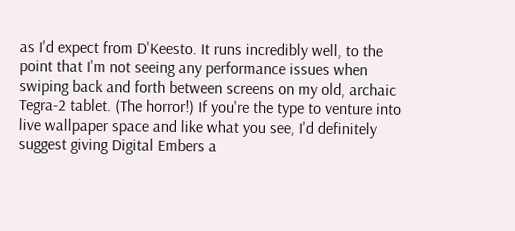as I'd expect from D'Keesto. It runs incredibly well, to the point that I'm not seeing any performance issues when swiping back and forth between screens on my old, archaic Tegra-2 tablet. (The horror!) If you're the type to venture into live wallpaper space and like what you see, I'd definitely suggest giving Digital Embers a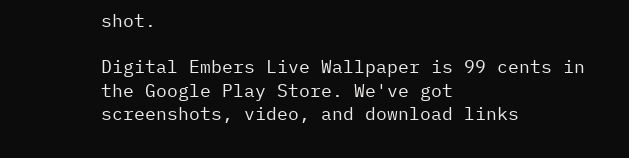shot.

Digital Embers Live Wallpaper is 99 cents in the Google Play Store. We've got screenshots, video, and download links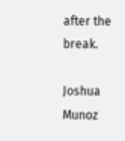after the break.

Joshua Munoz